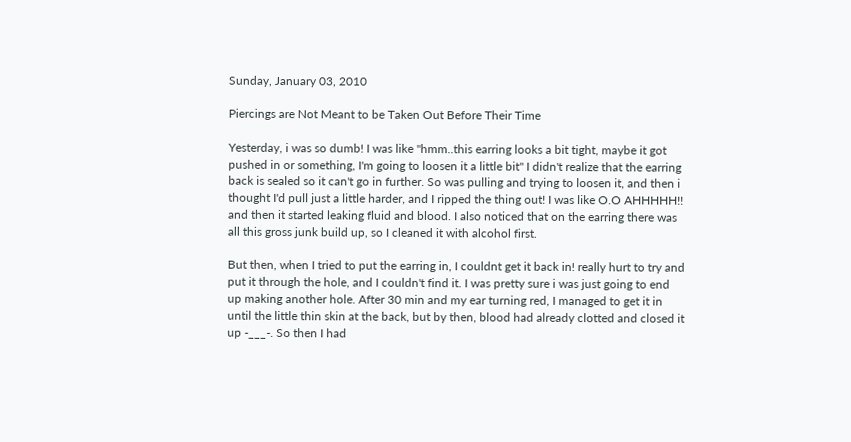Sunday, January 03, 2010

Piercings are Not Meant to be Taken Out Before Their Time

Yesterday, i was so dumb! I was like "hmm..this earring looks a bit tight, maybe it got pushed in or something, I'm going to loosen it a little bit" I didn't realize that the earring back is sealed so it can't go in further. So was pulling and trying to loosen it, and then i thought I'd pull just a little harder, and I ripped the thing out! I was like O.O AHHHHH!! and then it started leaking fluid and blood. I also noticed that on the earring there was all this gross junk build up, so I cleaned it with alcohol first.

But then, when I tried to put the earring in, I couldnt get it back in! really hurt to try and put it through the hole, and I couldn't find it. I was pretty sure i was just going to end up making another hole. After 30 min and my ear turning red, I managed to get it in until the little thin skin at the back, but by then, blood had already clotted and closed it up -___-. So then I had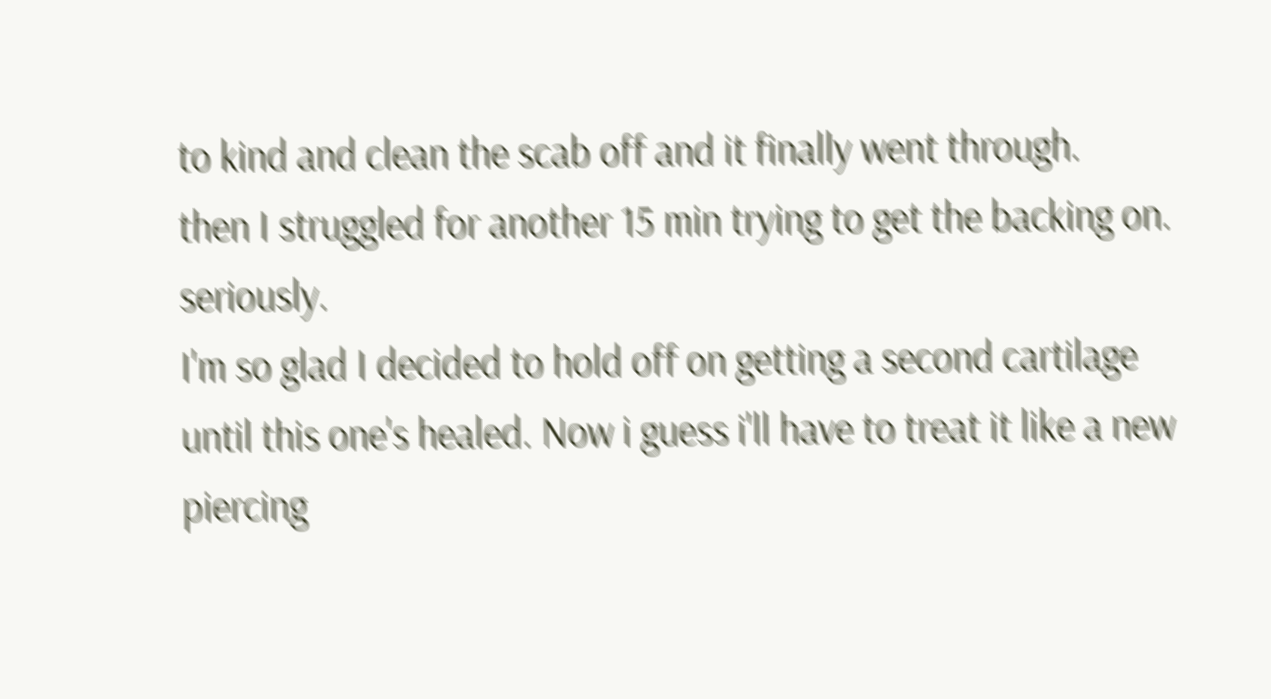to kind and clean the scab off and it finally went through.
then I struggled for another 15 min trying to get the backing on. seriously.
I'm so glad I decided to hold off on getting a second cartilage until this one's healed. Now i guess i'll have to treat it like a new piercing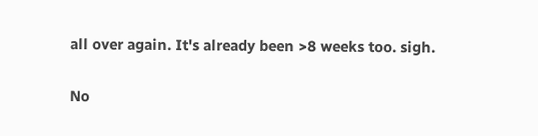all over again. It's already been >8 weeks too. sigh.

No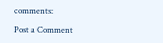comments:

Post a Comment